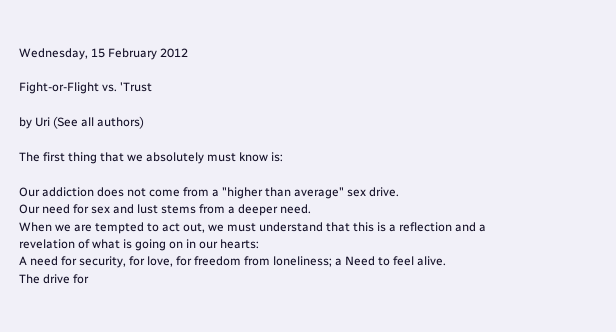Wednesday, 15 February 2012

Fight-or-Flight vs. 'Trust

by Uri (See all authors)

The first thing that we absolutely must know is:

Our addiction does not come from a "higher than average" sex drive.
Our need for sex and lust stems from a deeper need.
When we are tempted to act out, we must understand that this is a reflection and a revelation of what is going on in our hearts:
A need for security, for love, for freedom from loneliness; a Need to feel alive.
The drive for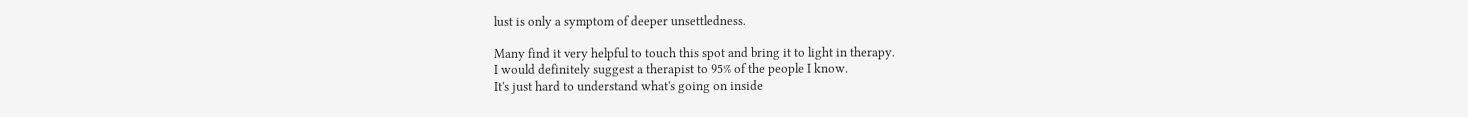lust is only a symptom of deeper unsettledness.

Many find it very helpful to touch this spot and bring it to light in therapy.
I would definitely suggest a therapist to 95% of the people I know.
It's just hard to understand what's going on inside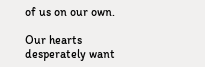of us on our own.

Our hearts desperately want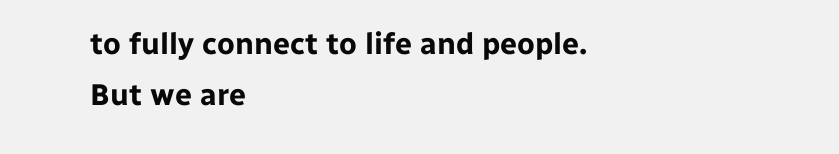to fully connect to life and people.
But we are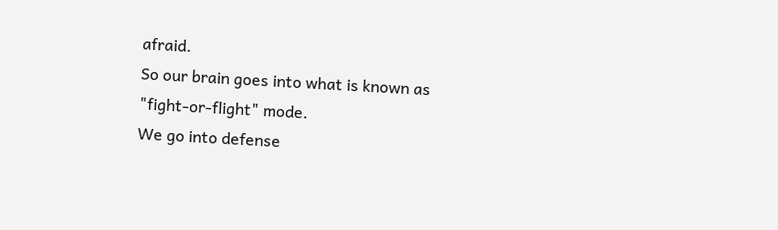afraid.
So our brain goes into what is known as "fight-or-flight" mode.
We go into defense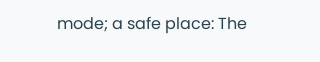mode; a safe place: The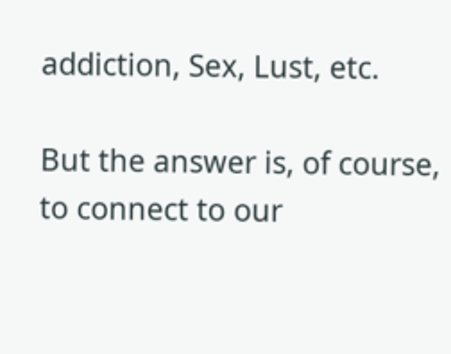addiction, Sex, Lust, etc.

But the answer is, of course, to connect to our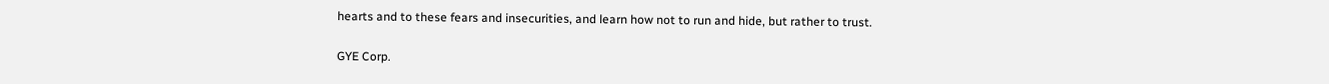hearts and to these fears and insecurities, and learn how not to run and hide, but rather to trust.

GYE Corp.